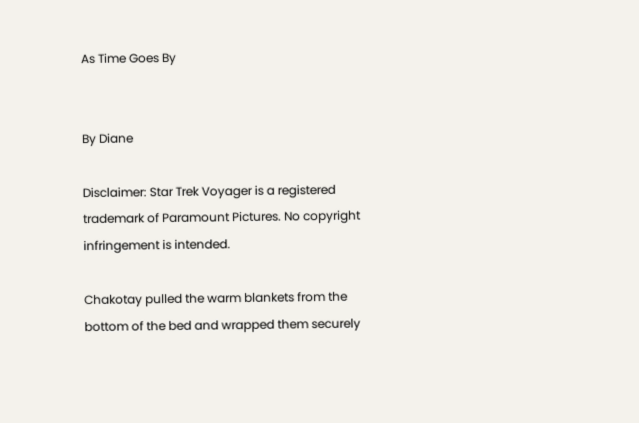As Time Goes By


By Diane

Disclaimer: Star Trek Voyager is a registered trademark of Paramount Pictures. No copyright infringement is intended.

Chakotay pulled the warm blankets from the bottom of the bed and wrapped them securely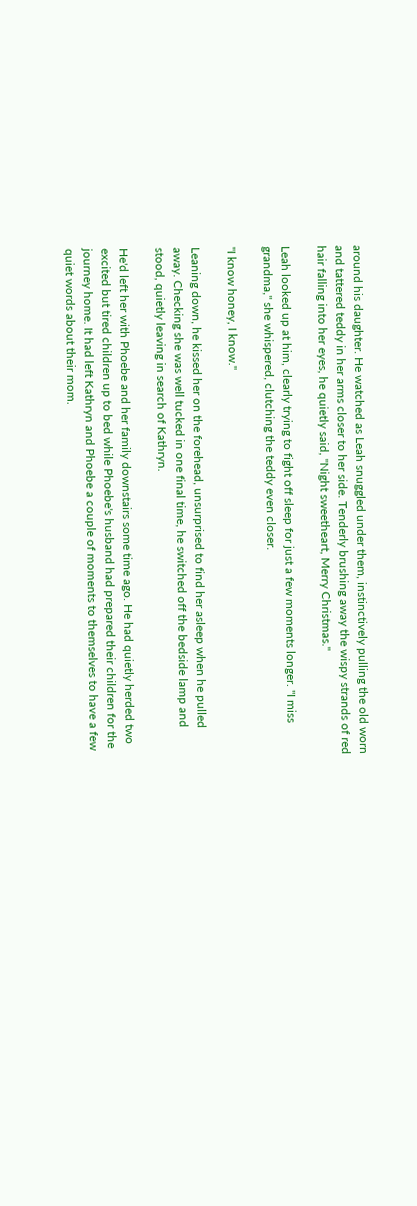around his daughter. He watched as Leah snuggled under them, instinctively pulling the old worn and tattered teddy in her arms closer to her side. Tenderly brushing away the wispy strands of red hair falling into her eyes, he quietly said, "Night sweetheart, Merry Christmas."

Leah looked up at him, clearly trying to fight off sleep for just a few moments longer. "I miss grandma," she whispered, clutching the teddy even closer.

"I know honey, I know."

Leaning down, he kissed her on the forehead, unsurprised to find her asleep when he pulled away. Checking she was well tucked in one final time, he switched off the bedside lamp and stood, quietly leaving in search of Kathryn.

He'd left her with Phoebe and her family downstairs some time ago. He had quietly herded two excited but tired children up to bed while Phoebe's husband had prepared their children for the journey home. It had left Kathryn and Phoebe a couple of moments to themselves to have a few quiet words about their mom.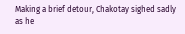Making a brief detour, Chakotay sighed sadly as he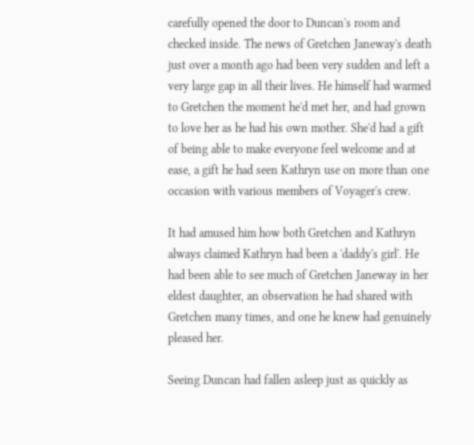carefully opened the door to Duncan's room and checked inside. The news of Gretchen Janeway's death just over a month ago had been very sudden and left a very large gap in all their lives. He himself had warmed to Gretchen the moment he'd met her, and had grown to love her as he had his own mother. She'd had a gift of being able to make everyone feel welcome and at ease, a gift he had seen Kathryn use on more than one occasion with various members of Voyager's crew.

It had amused him how both Gretchen and Kathryn always claimed Kathryn had been a 'daddy's girl'. He had been able to see much of Gretchen Janeway in her eldest daughter, an observation he had shared with Gretchen many times, and one he knew had genuinely pleased her.

Seeing Duncan had fallen asleep just as quickly as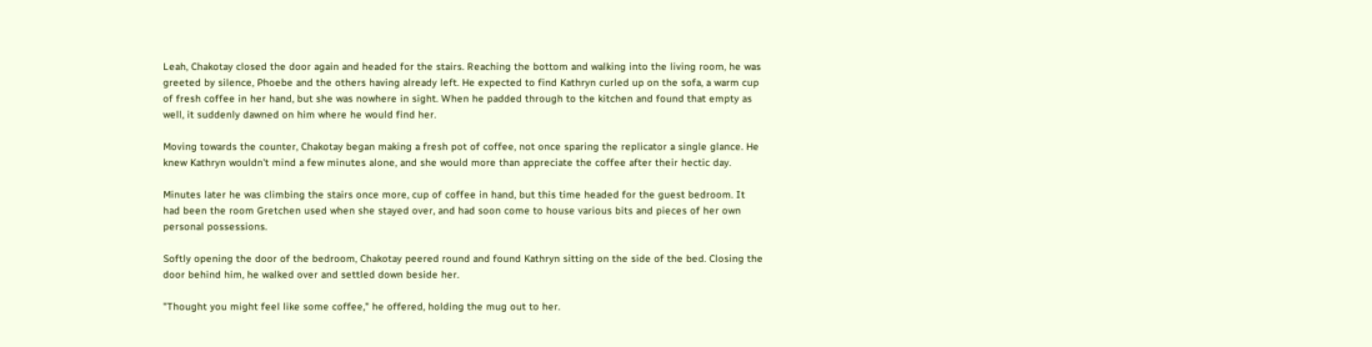Leah, Chakotay closed the door again and headed for the stairs. Reaching the bottom and walking into the living room, he was greeted by silence, Phoebe and the others having already left. He expected to find Kathryn curled up on the sofa, a warm cup of fresh coffee in her hand, but she was nowhere in sight. When he padded through to the kitchen and found that empty as well, it suddenly dawned on him where he would find her.

Moving towards the counter, Chakotay began making a fresh pot of coffee, not once sparing the replicator a single glance. He knew Kathryn wouldn't mind a few minutes alone, and she would more than appreciate the coffee after their hectic day.

Minutes later he was climbing the stairs once more, cup of coffee in hand, but this time headed for the guest bedroom. It had been the room Gretchen used when she stayed over, and had soon come to house various bits and pieces of her own personal possessions.

Softly opening the door of the bedroom, Chakotay peered round and found Kathryn sitting on the side of the bed. Closing the door behind him, he walked over and settled down beside her.

"Thought you might feel like some coffee," he offered, holding the mug out to her.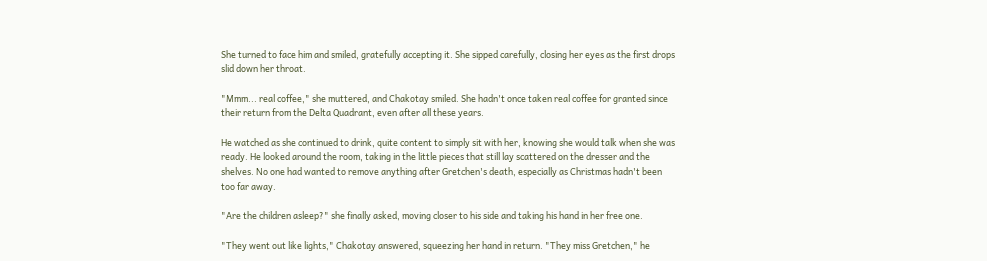She turned to face him and smiled, gratefully accepting it. She sipped carefully, closing her eyes as the first drops slid down her throat.

"Mmm... real coffee," she muttered, and Chakotay smiled. She hadn't once taken real coffee for granted since their return from the Delta Quadrant, even after all these years.

He watched as she continued to drink, quite content to simply sit with her, knowing she would talk when she was ready. He looked around the room, taking in the little pieces that still lay scattered on the dresser and the shelves. No one had wanted to remove anything after Gretchen's death, especially as Christmas hadn't been too far away.

"Are the children asleep?" she finally asked, moving closer to his side and taking his hand in her free one.

"They went out like lights," Chakotay answered, squeezing her hand in return. "They miss Gretchen," he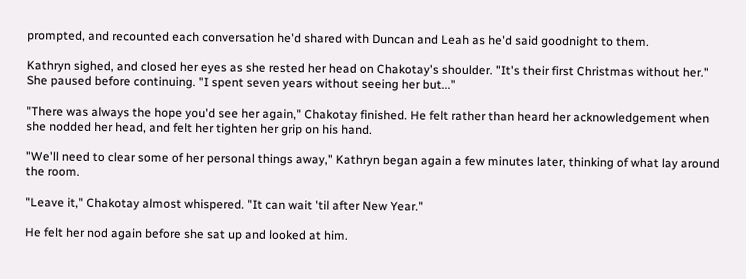prompted, and recounted each conversation he'd shared with Duncan and Leah as he'd said goodnight to them.

Kathryn sighed, and closed her eyes as she rested her head on Chakotay's shoulder. "It's their first Christmas without her." She paused before continuing. "I spent seven years without seeing her but..."

"There was always the hope you'd see her again," Chakotay finished. He felt rather than heard her acknowledgement when she nodded her head, and felt her tighten her grip on his hand.

"We'll need to clear some of her personal things away," Kathryn began again a few minutes later, thinking of what lay around the room.

"Leave it," Chakotay almost whispered. "It can wait 'til after New Year."

He felt her nod again before she sat up and looked at him.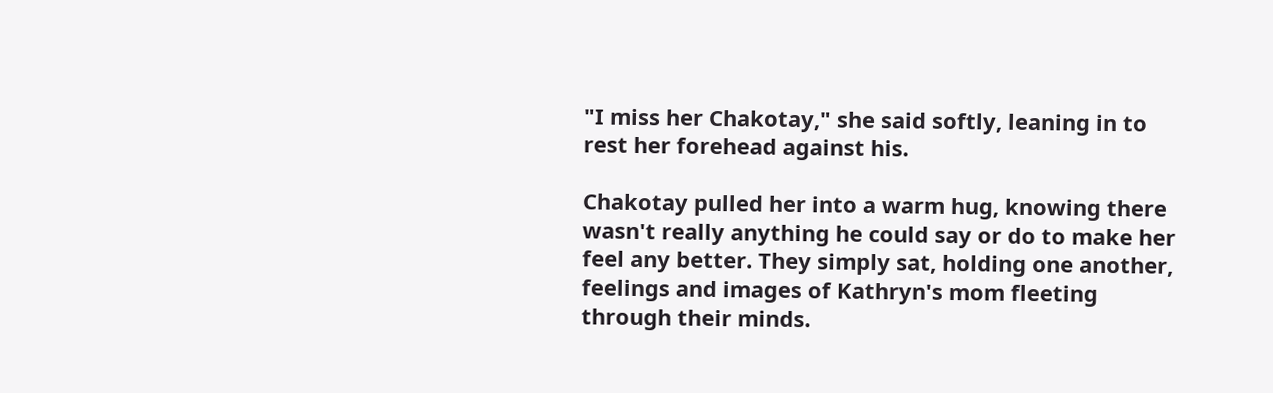"I miss her Chakotay," she said softly, leaning in to rest her forehead against his.

Chakotay pulled her into a warm hug, knowing there wasn't really anything he could say or do to make her feel any better. They simply sat, holding one another, feelings and images of Kathryn's mom fleeting through their minds.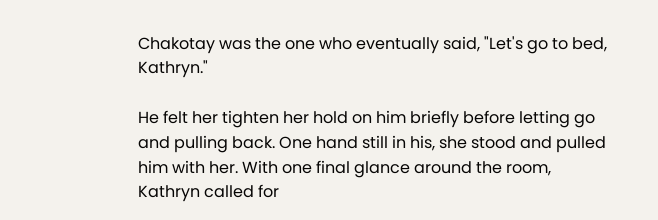Chakotay was the one who eventually said, "Let's go to bed, Kathryn."

He felt her tighten her hold on him briefly before letting go and pulling back. One hand still in his, she stood and pulled him with her. With one final glance around the room, Kathryn called for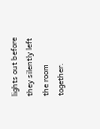lights out before they silently left the room together.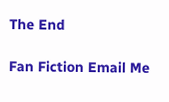The End

Fan Fiction Email Me